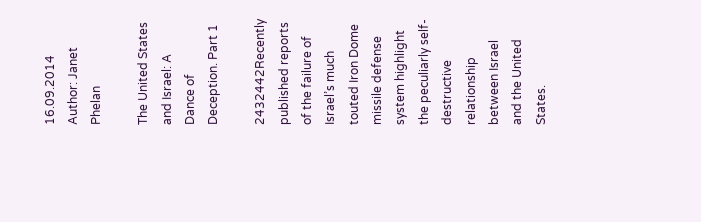16.09.2014 Author: Janet Phelan

The United States and Israel: A Dance of Deception. Part 1

2432442Recently published reports of the failure of Israel’s much touted Iron Dome missile defense system highlight the peculiarly self-destructive relationship between Israel and the United States.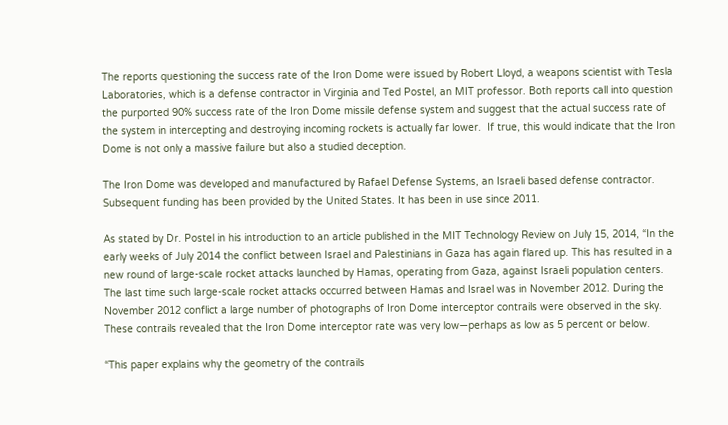The reports questioning the success rate of the Iron Dome were issued by Robert Lloyd, a weapons scientist with Tesla Laboratories, which is a defense contractor in Virginia and Ted Postel, an MIT professor. Both reports call into question the purported 90% success rate of the Iron Dome missile defense system and suggest that the actual success rate of the system in intercepting and destroying incoming rockets is actually far lower.  If true, this would indicate that the Iron Dome is not only a massive failure but also a studied deception.

The Iron Dome was developed and manufactured by Rafael Defense Systems, an Israeli based defense contractor. Subsequent funding has been provided by the United States. It has been in use since 2011.

As stated by Dr. Postel in his introduction to an article published in the MIT Technology Review on July 15, 2014, “In the early weeks of July 2014 the conflict between Israel and Palestinians in Gaza has again flared up. This has resulted in a new round of large-scale rocket attacks launched by Hamas, operating from Gaza, against Israeli population centers. The last time such large-scale rocket attacks occurred between Hamas and Israel was in November 2012. During the November 2012 conflict a large number of photographs of Iron Dome interceptor contrails were observed in the sky. These contrails revealed that the Iron Dome interceptor rate was very low—perhaps as low as 5 percent or below.

“This paper explains why the geometry of the contrails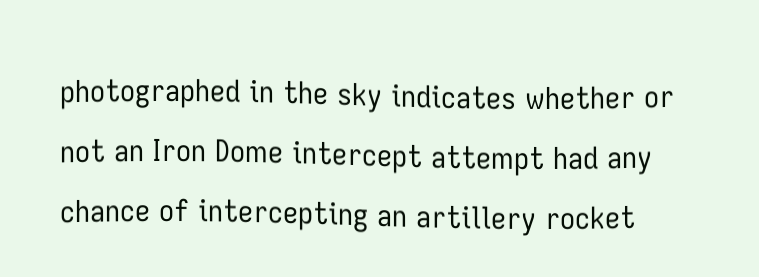photographed in the sky indicates whether or not an Iron Dome intercept attempt had any chance of intercepting an artillery rocket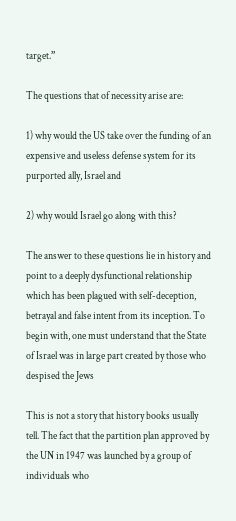target.”

The questions that of necessity arise are:

1) why would the US take over the funding of an expensive and useless defense system for its purported ally, Israel and

2) why would Israel go along with this?

The answer to these questions lie in history and point to a deeply dysfunctional relationship which has been plagued with self-deception, betrayal and false intent from its inception. To begin with, one must understand that the State of Israel was in large part created by those who despised the Jews

This is not a story that history books usually tell. The fact that the partition plan approved by the UN in 1947 was launched by a group of individuals who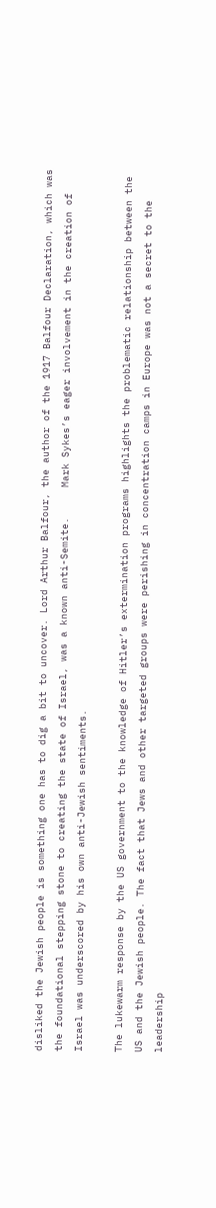disliked the Jewish people is something one has to dig a bit to uncover. Lord Arthur Balfour, the author of the 1917 Balfour Declaration, which was the foundational stepping stone to creating the state of Israel, was a known anti-Semite.     Mark Sykes’s eager involvement in the creation of Israel was underscored by his own anti-Jewish sentiments.

The lukewarm response by the US government to the knowledge of Hitler’s extermination programs highlights the problematic relationship between the US and the Jewish people. The fact that Jews and other targeted groups were perishing in concentration camps in Europe was not a secret to the leadership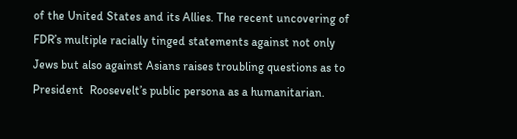of the United States and its Allies. The recent uncovering of FDR’s multiple racially tinged statements against not only Jews but also against Asians raises troubling questions as to President  Roosevelt’s public persona as a humanitarian.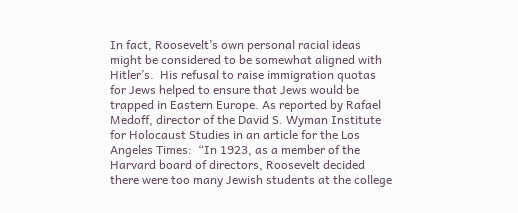In fact, Roosevelt’s own personal racial ideas might be considered to be somewhat aligned with Hitler’s.  His refusal to raise immigration quotas for Jews helped to ensure that Jews would be trapped in Eastern Europe. As reported by Rafael Medoff, director of the David S. Wyman Institute for Holocaust Studies in an article for the Los Angeles Times:  “In 1923, as a member of the Harvard board of directors, Roosevelt decided there were too many Jewish students at the college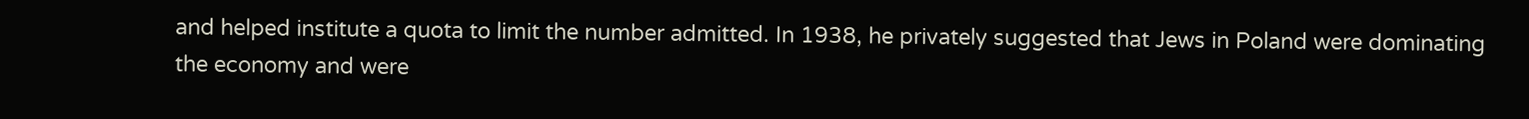and helped institute a quota to limit the number admitted. In 1938, he privately suggested that Jews in Poland were dominating the economy and were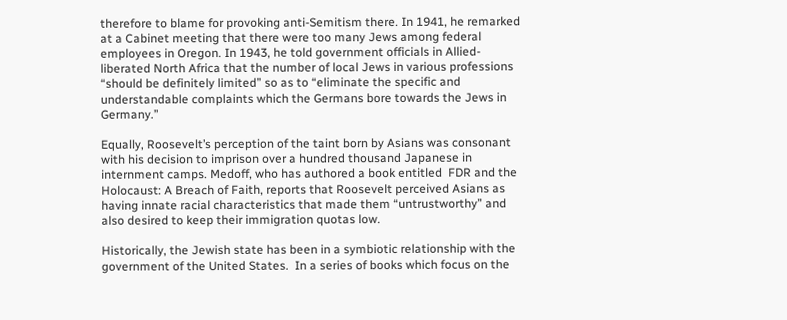therefore to blame for provoking anti-Semitism there. In 1941, he remarked at a Cabinet meeting that there were too many Jews among federal employees in Oregon. In 1943, he told government officials in Allied-liberated North Africa that the number of local Jews in various professions “should be definitely limited” so as to “eliminate the specific and understandable complaints which the Germans bore towards the Jews in Germany.”

Equally, Roosevelt’s perception of the taint born by Asians was consonant with his decision to imprison over a hundred thousand Japanese in internment camps. Medoff, who has authored a book entitled  FDR and the Holocaust: A Breach of Faith, reports that Roosevelt perceived Asians as having innate racial characteristics that made them “untrustworthy” and also desired to keep their immigration quotas low.

Historically, the Jewish state has been in a symbiotic relationship with the government of the United States.  In a series of books which focus on the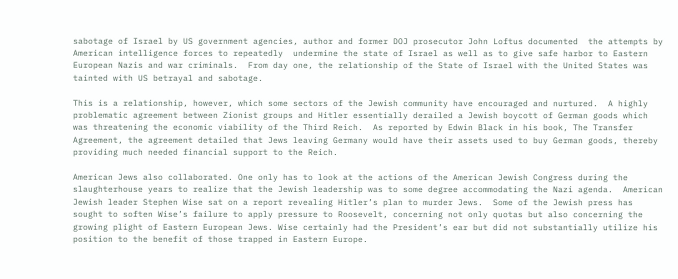sabotage of Israel by US government agencies, author and former DOJ prosecutor John Loftus documented  the attempts by American intelligence forces to repeatedly  undermine the state of Israel as well as to give safe harbor to Eastern European Nazis and war criminals.  From day one, the relationship of the State of Israel with the United States was tainted with US betrayal and sabotage.

This is a relationship, however, which some sectors of the Jewish community have encouraged and nurtured.  A highly problematic agreement between Zionist groups and Hitler essentially derailed a Jewish boycott of German goods which was threatening the economic viability of the Third Reich.  As reported by Edwin Black in his book, The Transfer Agreement, the agreement detailed that Jews leaving Germany would have their assets used to buy German goods, thereby providing much needed financial support to the Reich.

American Jews also collaborated. One only has to look at the actions of the American Jewish Congress during the slaughterhouse years to realize that the Jewish leadership was to some degree accommodating the Nazi agenda.  American Jewish leader Stephen Wise sat on a report revealing Hitler’s plan to murder Jews.  Some of the Jewish press has sought to soften Wise’s failure to apply pressure to Roosevelt, concerning not only quotas but also concerning the growing plight of Eastern European Jews. Wise certainly had the President’s ear but did not substantially utilize his position to the benefit of those trapped in Eastern Europe.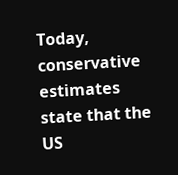Today, conservative estimates state that the US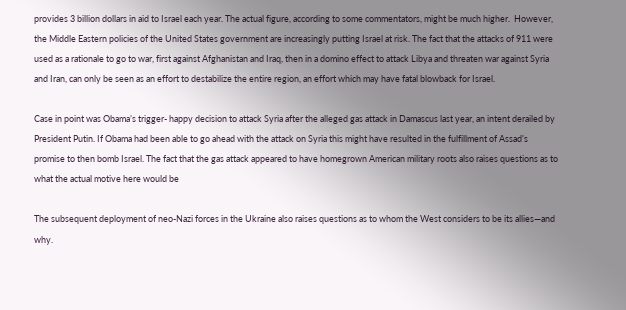provides 3 billion dollars in aid to Israel each year. The actual figure, according to some commentators, might be much higher.  However, the Middle Eastern policies of the United States government are increasingly putting Israel at risk. The fact that the attacks of 911 were used as a rationale to go to war, first against Afghanistan and Iraq, then in a domino effect to attack Libya and threaten war against Syria and Iran, can only be seen as an effort to destabilize the entire region, an effort which may have fatal blowback for Israel.

Case in point was Obama’s trigger- happy decision to attack Syria after the alleged gas attack in Damascus last year, an intent derailed by President Putin. If Obama had been able to go ahead with the attack on Syria this might have resulted in the fulfillment of Assad’s promise to then bomb Israel. The fact that the gas attack appeared to have homegrown American military roots also raises questions as to what the actual motive here would be

The subsequent deployment of neo-Nazi forces in the Ukraine also raises questions as to whom the West considers to be its allies—and why.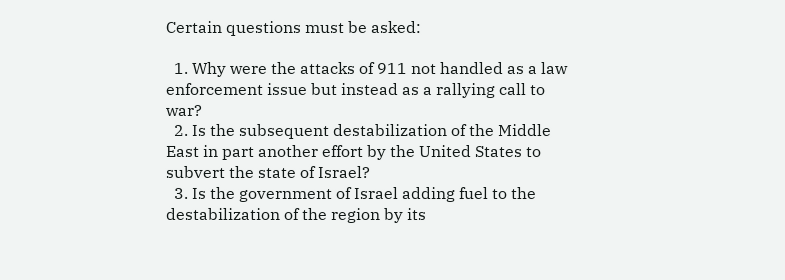Certain questions must be asked:

  1. Why were the attacks of 911 not handled as a law enforcement issue but instead as a rallying call to war?
  2. Is the subsequent destabilization of the Middle East in part another effort by the United States to subvert the state of Israel?
  3. Is the government of Israel adding fuel to the destabilization of the region by its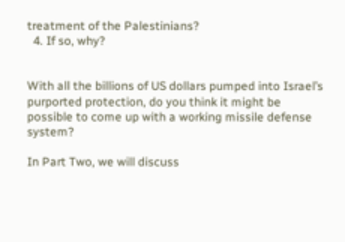treatment of the Palestinians?
  4. If so, why?


With all the billions of US dollars pumped into Israel’s purported protection, do you think it might be possible to come up with a working missile defense system?

In Part Two, we will discuss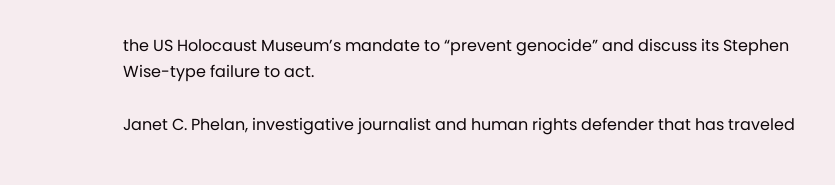the US Holocaust Museum’s mandate to “prevent genocide” and discuss its Stephen Wise-type failure to act.

Janet C. Phelan, investigative journalist and human rights defender that has traveled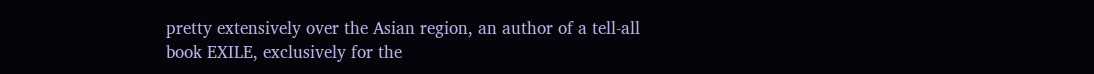pretty extensively over the Asian region, an author of a tell-all book EXILE, exclusively for the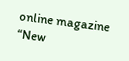online magazine “New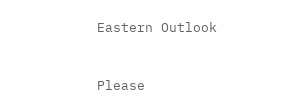Eastern Outlook


Please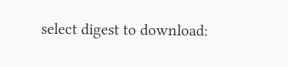select digest to download: